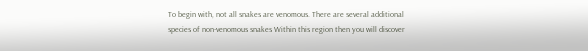To begin with, not all snakes are venomous. There are several additional species of non-venomous snakes Within this region then you will discover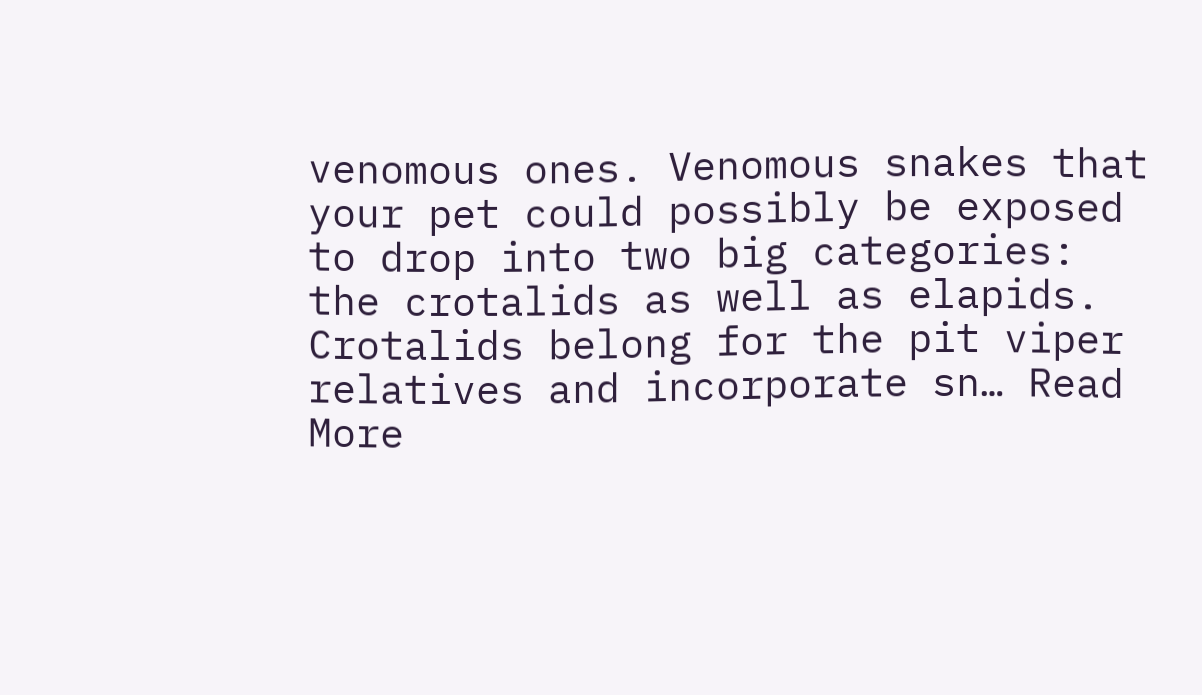venomous ones. Venomous snakes that your pet could possibly be exposed to drop into two big categories: the crotalids as well as elapids. Crotalids belong for the pit viper relatives and incorporate sn… Read More